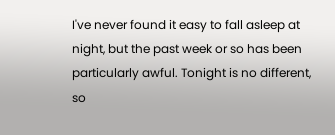I've never found it easy to fall asleep at night, but the past week or so has been particularly awful. Tonight is no different, so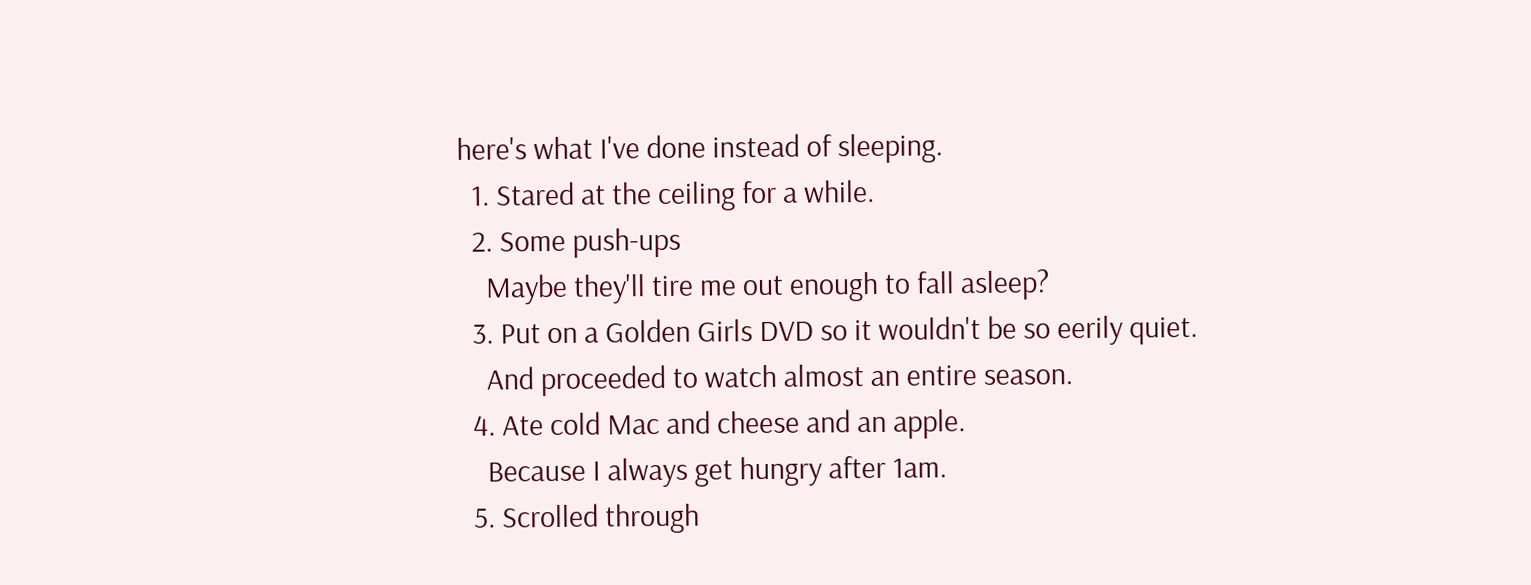here's what I've done instead of sleeping.
  1. Stared at the ceiling for a while.
  2. Some push-ups
    Maybe they'll tire me out enough to fall asleep?
  3. Put on a Golden Girls DVD so it wouldn't be so eerily quiet.
    And proceeded to watch almost an entire season.
  4. Ate cold Mac and cheese and an apple.
    Because I always get hungry after 1am.
  5. Scrolled through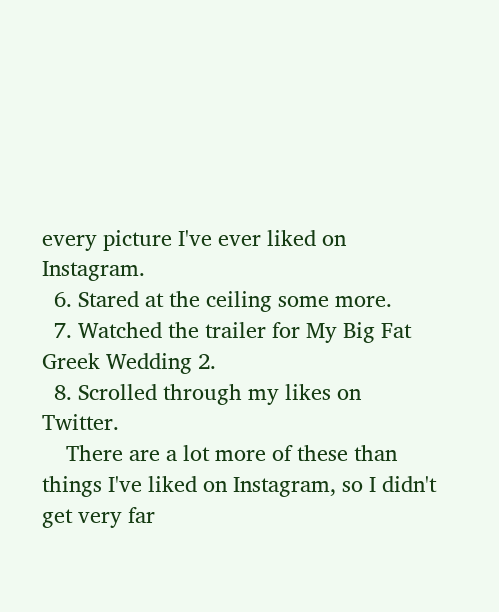every picture I've ever liked on Instagram.
  6. Stared at the ceiling some more.
  7. Watched the trailer for My Big Fat Greek Wedding 2.
  8. Scrolled through my likes on Twitter.
    There are a lot more of these than things I've liked on Instagram, so I didn't get very far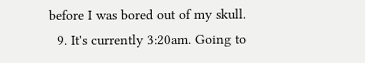before I was bored out of my skull.
  9. It's currently 3:20am. Going to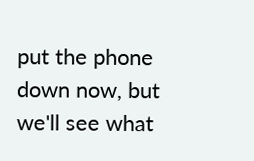put the phone down now, but we'll see what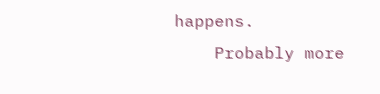happens.
    Probably more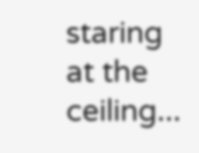staring at the ceiling...